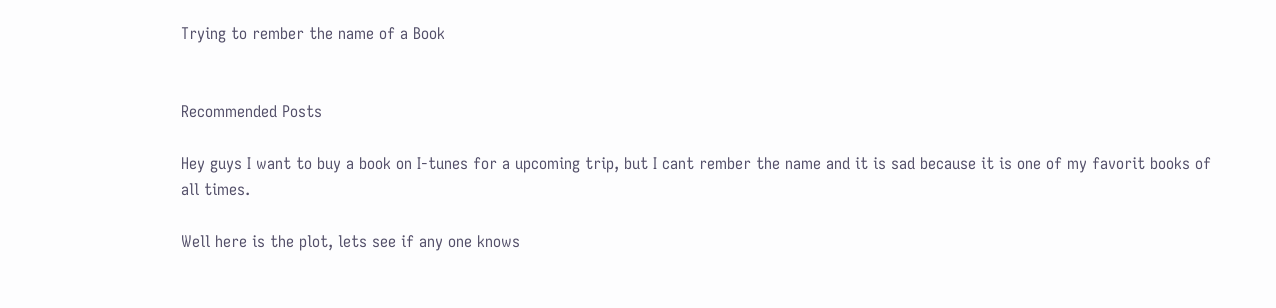Trying to rember the name of a Book


Recommended Posts

Hey guys I want to buy a book on I-tunes for a upcoming trip, but I cant rember the name and it is sad because it is one of my favorit books of all times.

Well here is the plot, lets see if any one knows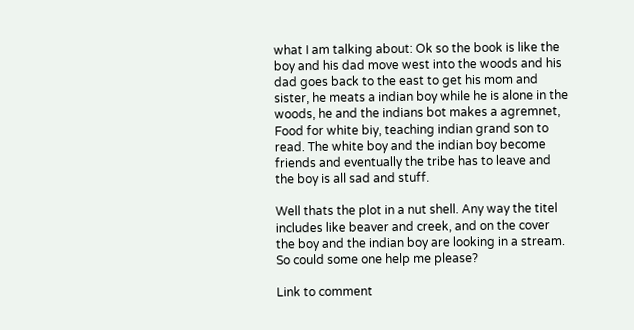what I am talking about: Ok so the book is like the boy and his dad move west into the woods and his dad goes back to the east to get his mom and sister, he meats a indian boy while he is alone in the woods, he and the indians bot makes a agremnet, Food for white biy, teaching indian grand son to read. The white boy and the indian boy become friends and eventually the tribe has to leave and the boy is all sad and stuff.

Well thats the plot in a nut shell. Any way the titel includes like beaver and creek, and on the cover the boy and the indian boy are looking in a stream. So could some one help me please?

Link to comment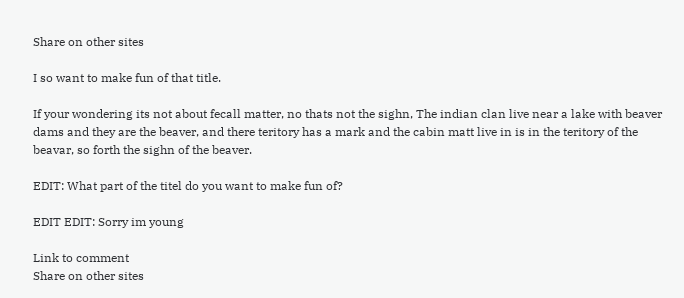Share on other sites

I so want to make fun of that title.

If your wondering its not about fecall matter, no thats not the sighn, The indian clan live near a lake with beaver dams and they are the beaver, and there teritory has a mark and the cabin matt live in is in the teritory of the beavar, so forth the sighn of the beaver.

EDIT: What part of the titel do you want to make fun of?

EDIT EDIT: Sorry im young

Link to comment
Share on other sites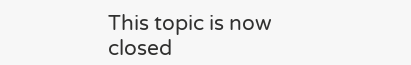This topic is now closed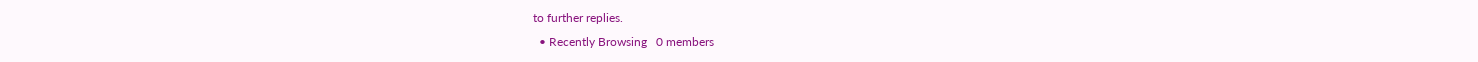to further replies.
  • Recently Browsing   0 members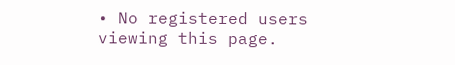• No registered users viewing this page.